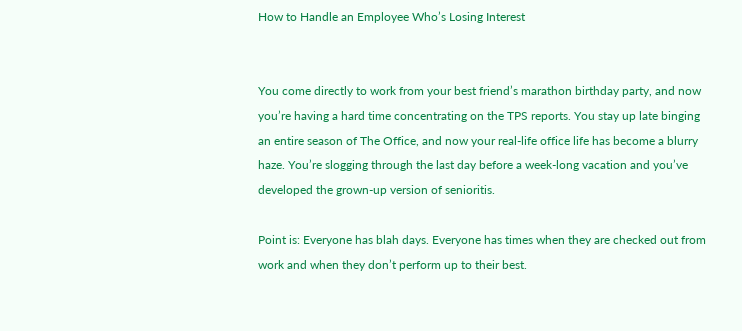How to Handle an Employee Who’s Losing Interest


You come directly to work from your best friend’s marathon birthday party, and now you’re having a hard time concentrating on the TPS reports. You stay up late binging an entire season of The Office, and now your real-life office life has become a blurry haze. You’re slogging through the last day before a week-long vacation and you’ve developed the grown-up version of senioritis.

Point is: Everyone has blah days. Everyone has times when they are checked out from work and when they don’t perform up to their best.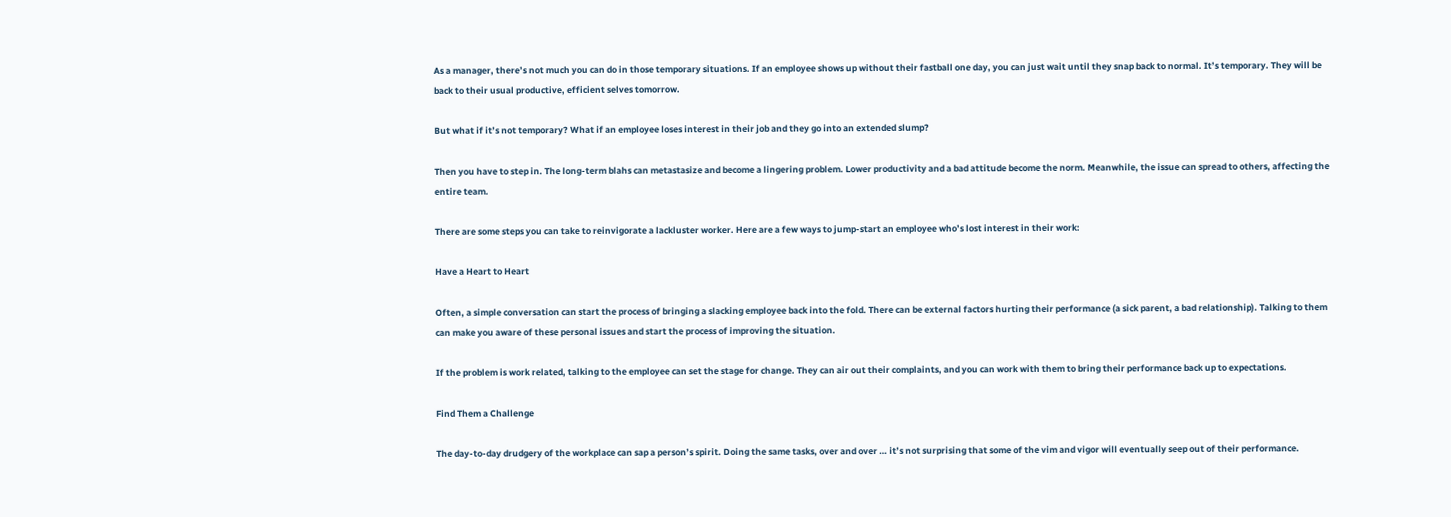As a manager, there’s not much you can do in those temporary situations. If an employee shows up without their fastball one day, you can just wait until they snap back to normal. It’s temporary. They will be back to their usual productive, efficient selves tomorrow.

But what if it’s not temporary? What if an employee loses interest in their job and they go into an extended slump?

Then you have to step in. The long-term blahs can metastasize and become a lingering problem. Lower productivity and a bad attitude become the norm. Meanwhile, the issue can spread to others, affecting the entire team.

There are some steps you can take to reinvigorate a lackluster worker. Here are a few ways to jump-start an employee who’s lost interest in their work:

Have a Heart to Heart

Often, a simple conversation can start the process of bringing a slacking employee back into the fold. There can be external factors hurting their performance (a sick parent, a bad relationship). Talking to them can make you aware of these personal issues and start the process of improving the situation.

If the problem is work related, talking to the employee can set the stage for change. They can air out their complaints, and you can work with them to bring their performance back up to expectations.

Find Them a Challenge

The day-to-day drudgery of the workplace can sap a person’s spirit. Doing the same tasks, over and over … it’s not surprising that some of the vim and vigor will eventually seep out of their performance.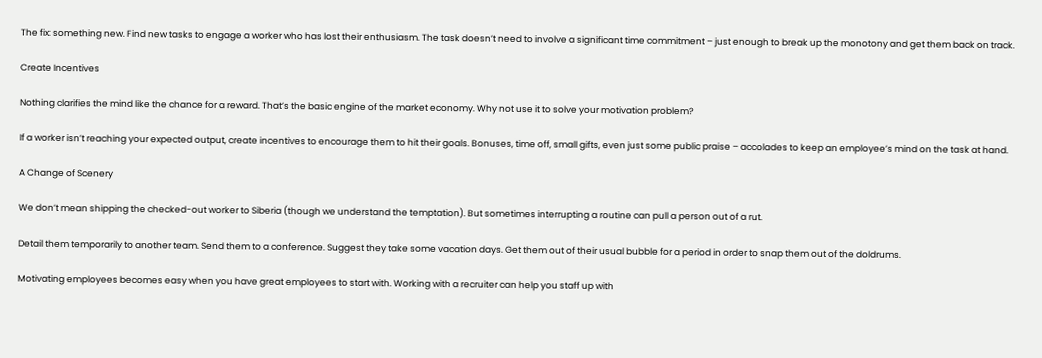The fix: something new. Find new tasks to engage a worker who has lost their enthusiasm. The task doesn’t need to involve a significant time commitment – just enough to break up the monotony and get them back on track.

Create Incentives

Nothing clarifies the mind like the chance for a reward. That’s the basic engine of the market economy. Why not use it to solve your motivation problem?

If a worker isn’t reaching your expected output, create incentives to encourage them to hit their goals. Bonuses, time off, small gifts, even just some public praise – accolades to keep an employee’s mind on the task at hand.

A Change of Scenery

We don’t mean shipping the checked-out worker to Siberia (though we understand the temptation). But sometimes interrupting a routine can pull a person out of a rut.

Detail them temporarily to another team. Send them to a conference. Suggest they take some vacation days. Get them out of their usual bubble for a period in order to snap them out of the doldrums.

Motivating employees becomes easy when you have great employees to start with. Working with a recruiter can help you staff up with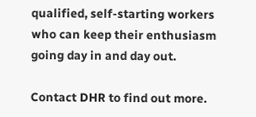qualified, self-starting workers who can keep their enthusiasm going day in and day out.

Contact DHR to find out more.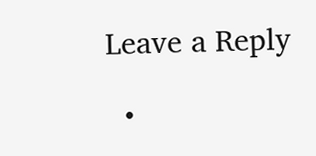Leave a Reply

  •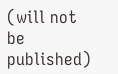(will not be published)